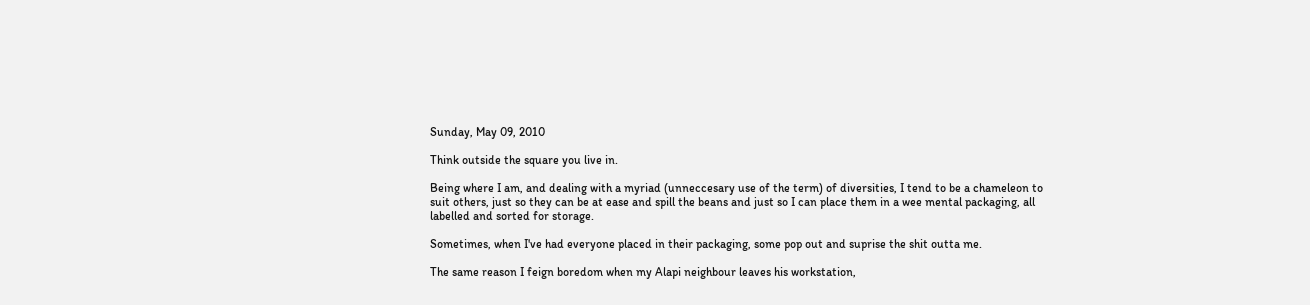Sunday, May 09, 2010

Think outside the square you live in.

Being where I am, and dealing with a myriad (unneccesary use of the term) of diversities, I tend to be a chameleon to suit others, just so they can be at ease and spill the beans and just so I can place them in a wee mental packaging, all labelled and sorted for storage.

Sometimes, when I've had everyone placed in their packaging, some pop out and suprise the shit outta me.

The same reason I feign boredom when my Alapi neighbour leaves his workstation,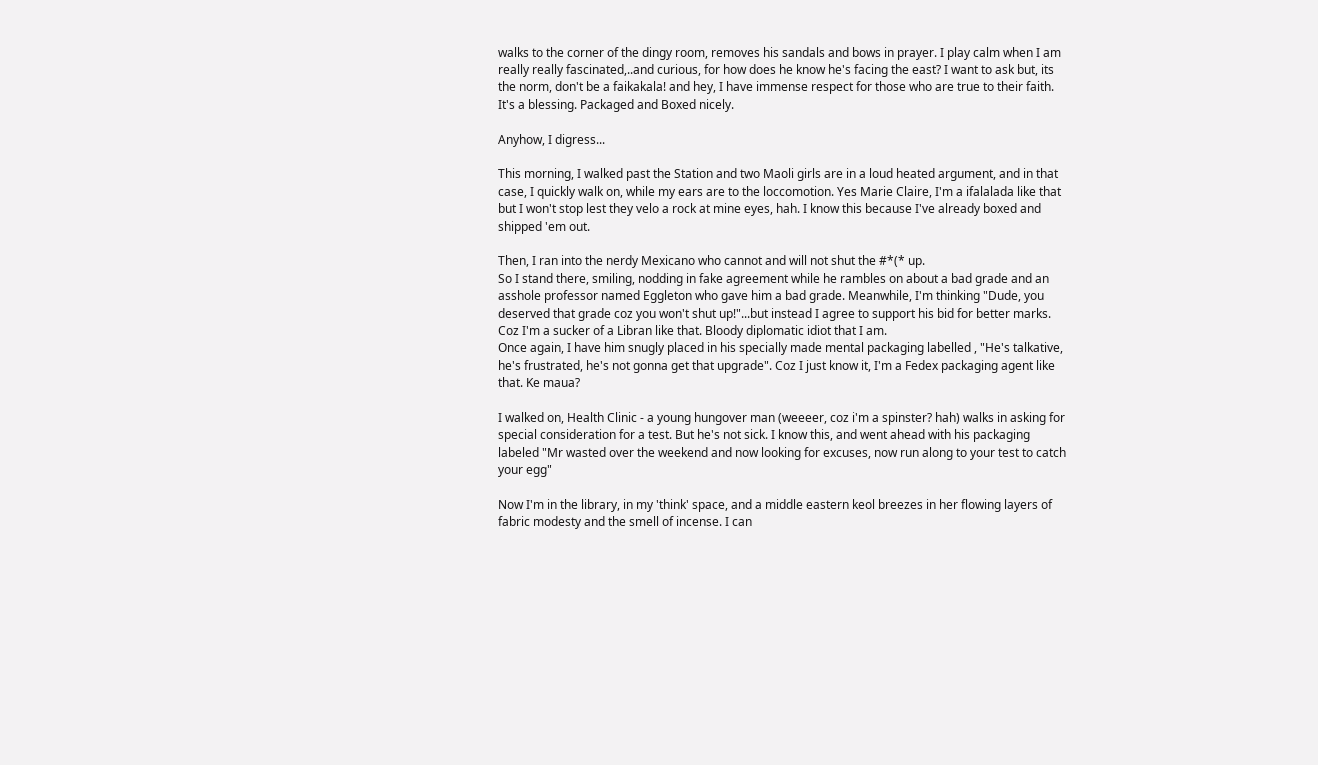walks to the corner of the dingy room, removes his sandals and bows in prayer. I play calm when I am really really fascinated,..and curious, for how does he know he's facing the east? I want to ask but, its the norm, don't be a faikakala! and hey, I have immense respect for those who are true to their faith.
It's a blessing. Packaged and Boxed nicely.

Anyhow, I digress...

This morning, I walked past the Station and two Maoli girls are in a loud heated argument, and in that case, I quickly walk on, while my ears are to the loccomotion. Yes Marie Claire, I'm a ifalalada like that but I won't stop lest they velo a rock at mine eyes, hah. I know this because I've already boxed and shipped 'em out.

Then, I ran into the nerdy Mexicano who cannot and will not shut the #*(* up.
So I stand there, smiling, nodding in fake agreement while he rambles on about a bad grade and an asshole professor named Eggleton who gave him a bad grade. Meanwhile, I'm thinking "Dude, you deserved that grade coz you won't shut up!"...but instead I agree to support his bid for better marks. Coz I'm a sucker of a Libran like that. Bloody diplomatic idiot that I am.
Once again, I have him snugly placed in his specially made mental packaging labelled , "He's talkative, he's frustrated, he's not gonna get that upgrade". Coz I just know it, I'm a Fedex packaging agent like that. Ke maua?

I walked on, Health Clinic - a young hungover man (weeeer, coz i'm a spinster? hah) walks in asking for special consideration for a test. But he's not sick. I know this, and went ahead with his packaging labeled "Mr wasted over the weekend and now looking for excuses, now run along to your test to catch your egg"

Now I'm in the library, in my 'think' space, and a middle eastern keol breezes in her flowing layers of fabric modesty and the smell of incense. I can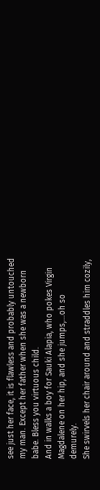see just her face, it is flawless and probably untouched my man. Except her father when she was a newborn babe. Bless you virtuous child.
And in walks a boy for Sauki Alapia, who pokes Virgin Magdalene on her hip, and she jumps,...oh so demurely.
She swirvels her chair around and straddles him cozily,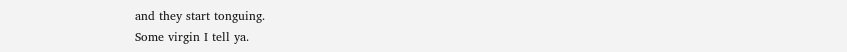and they start tonguing.
Some virgin I tell ya.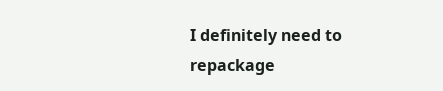I definitely need to repackage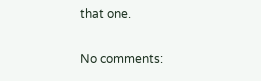that one.

No comments: